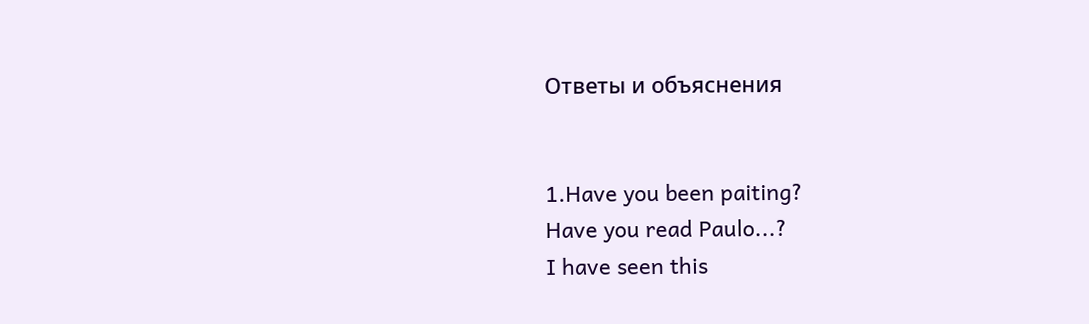Ответы и объяснения


1.Have you been paiting?
Have you read Paulo...?
I have seen this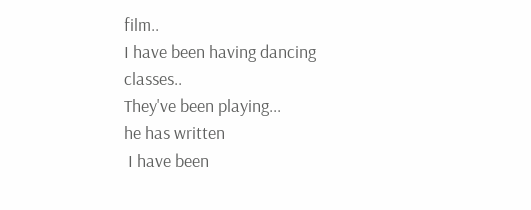film..
I have been having dancing classes..
They've been playing...
he has written
 I have been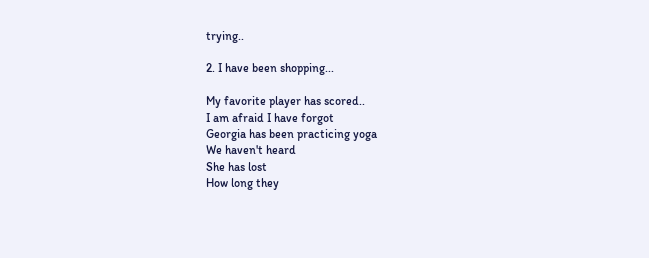trying..

2. I have been shopping...

My favorite player has scored..
I am afraid I have forgot
Georgia has been practicing yoga
We haven't heard
She has lost
How long they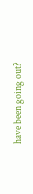have been going out?